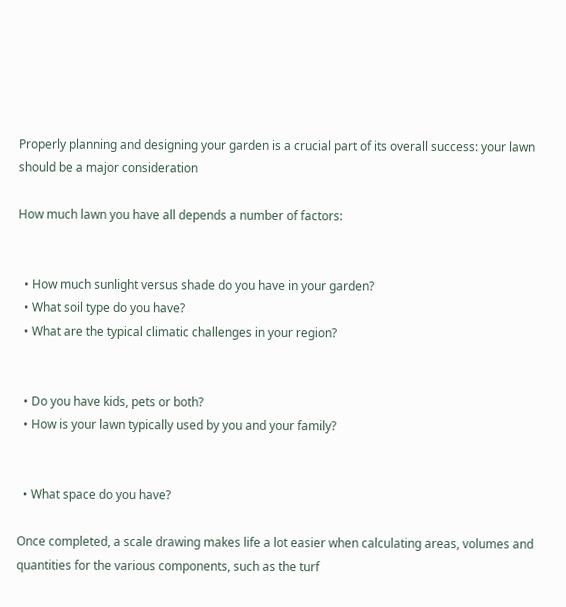Properly planning and designing your garden is a crucial part of its overall success: your lawn should be a major consideration

How much lawn you have all depends a number of factors:


  • How much sunlight versus shade do you have in your garden?
  • What soil type do you have?
  • What are the typical climatic challenges in your region?


  • Do you have kids, pets or both?
  • How is your lawn typically used by you and your family?


  • What space do you have?

Once completed, a scale drawing makes life a lot easier when calculating areas, volumes and quantities for the various components, such as the turf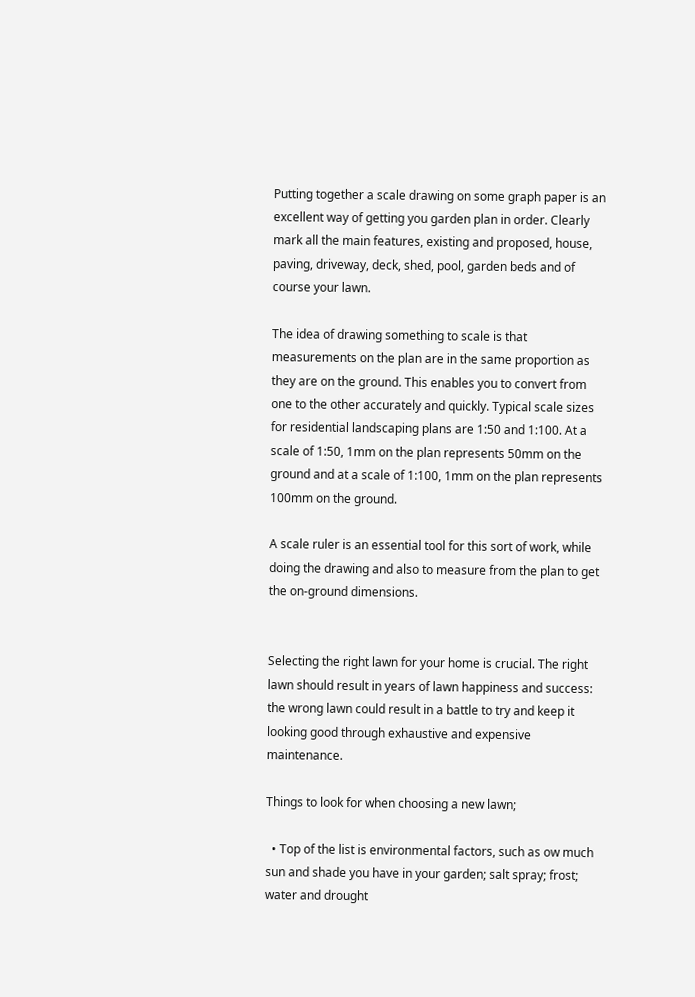Putting together a scale drawing on some graph paper is an excellent way of getting you garden plan in order. Clearly mark all the main features, existing and proposed, house, paving, driveway, deck, shed, pool, garden beds and of course your lawn.

The idea of drawing something to scale is that measurements on the plan are in the same proportion as they are on the ground. This enables you to convert from one to the other accurately and quickly. Typical scale sizes for residential landscaping plans are 1:50 and 1:100. At a scale of 1:50, 1mm on the plan represents 50mm on the ground and at a scale of 1:100, 1mm on the plan represents 100mm on the ground.

A scale ruler is an essential tool for this sort of work, while doing the drawing and also to measure from the plan to get the on-ground dimensions.


Selecting the right lawn for your home is crucial. The right lawn should result in years of lawn happiness and success: the wrong lawn could result in a battle to try and keep it looking good through exhaustive and expensive maintenance.

Things to look for when choosing a new lawn;

  • Top of the list is environmental factors, such as ow much sun and shade you have in your garden; salt spray; frost; water and drought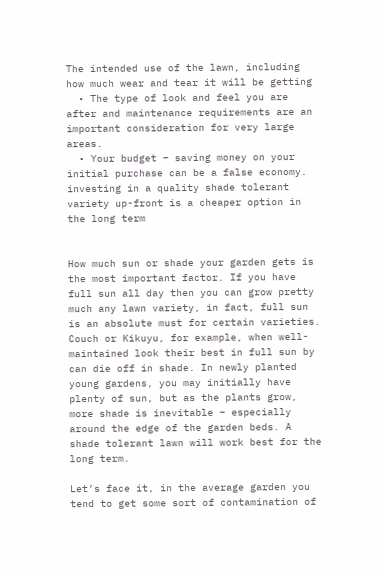The intended use of the lawn, including how much wear and tear it will be getting
  • The type of look and feel you are after and maintenance requirements are an important consideration for very large areas.
  • Your budget – saving money on your initial purchase can be a false economy. investing in a quality shade tolerant variety up-front is a cheaper option in the long term


How much sun or shade your garden gets is the most important factor. If you have full sun all day then you can grow pretty much any lawn variety, in fact, full sun is an absolute must for certain varieties. Couch or Kikuyu, for example, when well-maintained look their best in full sun by can die off in shade. In newly planted young gardens, you may initially have plenty of sun, but as the plants grow, more shade is inevitable – especially around the edge of the garden beds. A shade tolerant lawn will work best for the long term.

Let’s face it, in the average garden you tend to get some sort of contamination of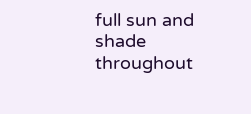full sun and shade throughout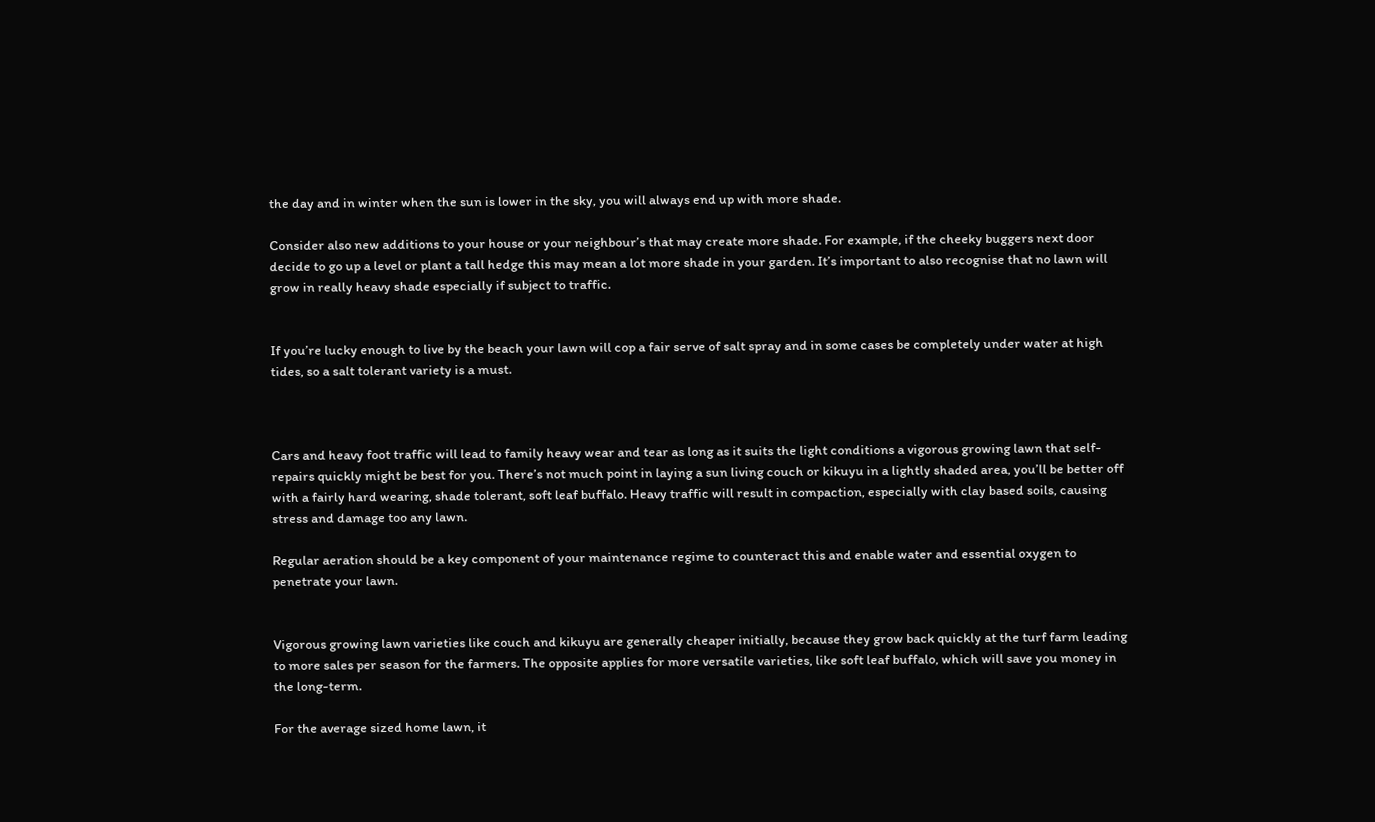the day and in winter when the sun is lower in the sky, you will always end up with more shade.

Consider also new additions to your house or your neighbour’s that may create more shade. For example, if the cheeky buggers next door decide to go up a level or plant a tall hedge this may mean a lot more shade in your garden. It’s important to also recognise that no lawn will grow in really heavy shade especially if subject to traffic.


If you’re lucky enough to live by the beach your lawn will cop a fair serve of salt spray and in some cases be completely under water at high tides, so a salt tolerant variety is a must.



Cars and heavy foot traffic will lead to family heavy wear and tear as long as it suits the light conditions a vigorous growing lawn that self-repairs quickly might be best for you. There’s not much point in laying a sun living couch or kikuyu in a lightly shaded area, you’ll be better off with a fairly hard wearing, shade tolerant, soft leaf buffalo. Heavy traffic will result in compaction, especially with clay based soils, causing stress and damage too any lawn.

Regular aeration should be a key component of your maintenance regime to counteract this and enable water and essential oxygen to penetrate your lawn.


Vigorous growing lawn varieties like couch and kikuyu are generally cheaper initially, because they grow back quickly at the turf farm leading to more sales per season for the farmers. The opposite applies for more versatile varieties, like soft leaf buffalo, which will save you money in the long-term.

For the average sized home lawn, it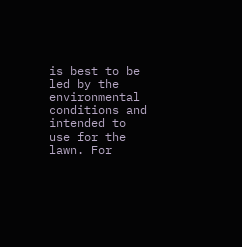is best to be led by the environmental conditions and intended to use for the lawn. For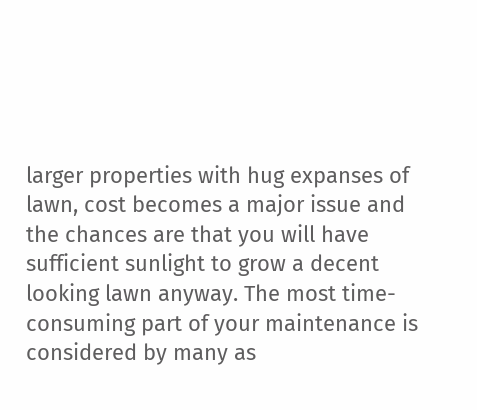larger properties with hug expanses of lawn, cost becomes a major issue and the chances are that you will have sufficient sunlight to grow a decent looking lawn anyway. The most time-consuming part of your maintenance is considered by many as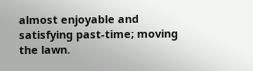almost enjoyable and satisfying past-time; moving the lawn.